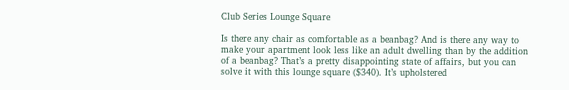Club Series Lounge Square

Is there any chair as comfortable as a beanbag? And is there any way to make your apartment look less like an adult dwelling than by the addition of a beanbag? That’s a pretty disappointing state of affairs, but you can solve it with this lounge square ($340). It’s upholstered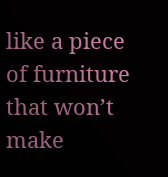like a piece of furniture that won’t make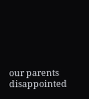our parents disappointed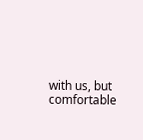with us, but comfortable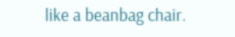like a beanbag chair.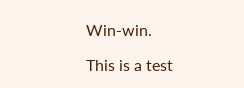Win-win.

This is a test